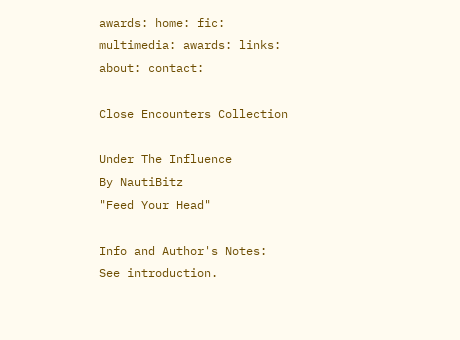awards: home: fic: multimedia: awards: links: about: contact:

Close Encounters Collection

Under The Influence
By NautiBitz
"Feed Your Head"

Info and Author's Notes: See introduction.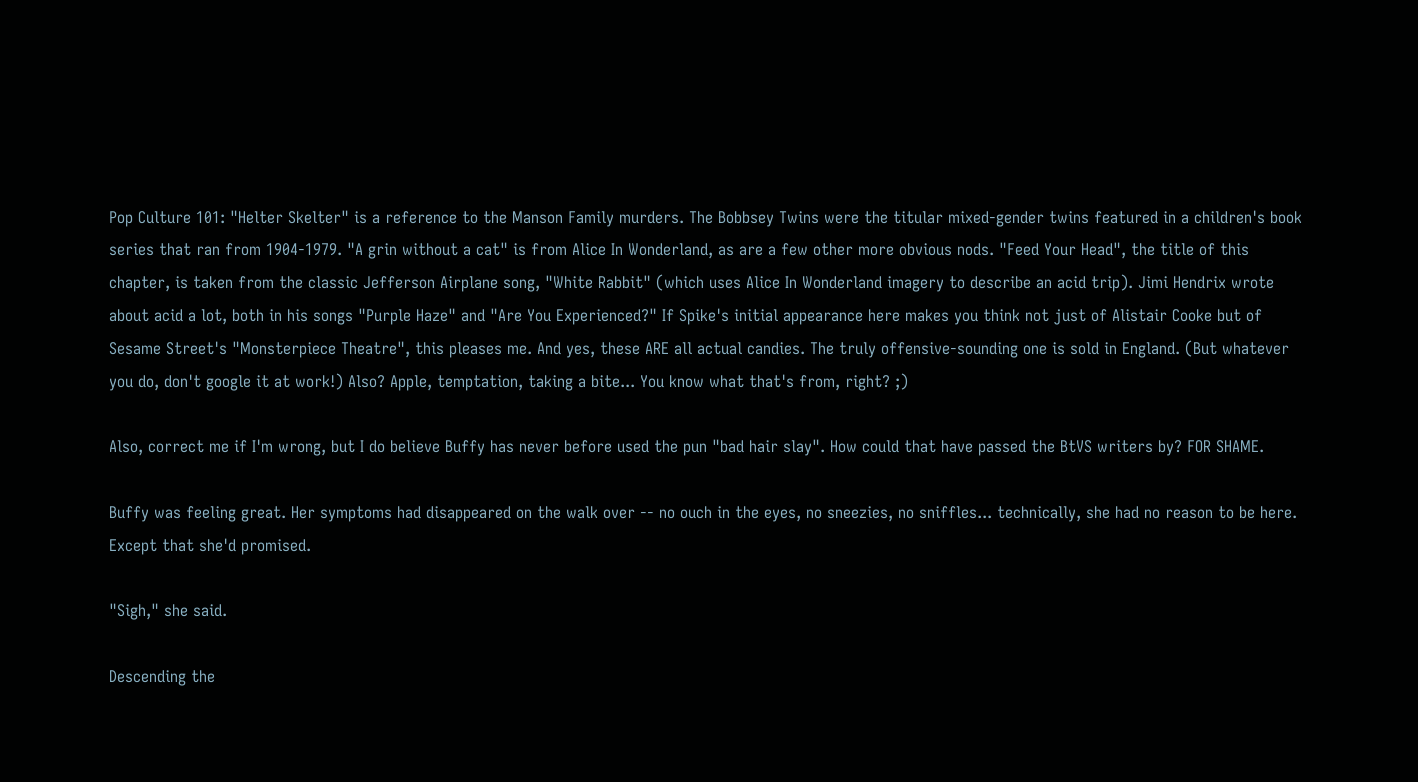Pop Culture 101: "Helter Skelter" is a reference to the Manson Family murders. The Bobbsey Twins were the titular mixed-gender twins featured in a children's book series that ran from 1904-1979. "A grin without a cat" is from Alice In Wonderland, as are a few other more obvious nods. "Feed Your Head", the title of this chapter, is taken from the classic Jefferson Airplane song, "White Rabbit" (which uses Alice In Wonderland imagery to describe an acid trip). Jimi Hendrix wrote about acid a lot, both in his songs "Purple Haze" and "Are You Experienced?" If Spike's initial appearance here makes you think not just of Alistair Cooke but of Sesame Street's "Monsterpiece Theatre", this pleases me. And yes, these ARE all actual candies. The truly offensive-sounding one is sold in England. (But whatever you do, don't google it at work!) Also? Apple, temptation, taking a bite... You know what that's from, right? ;)

Also, correct me if I'm wrong, but I do believe Buffy has never before used the pun "bad hair slay". How could that have passed the BtVS writers by? FOR SHAME.

Buffy was feeling great. Her symptoms had disappeared on the walk over -- no ouch in the eyes, no sneezies, no sniffles... technically, she had no reason to be here. Except that she'd promised.

"Sigh," she said.

Descending the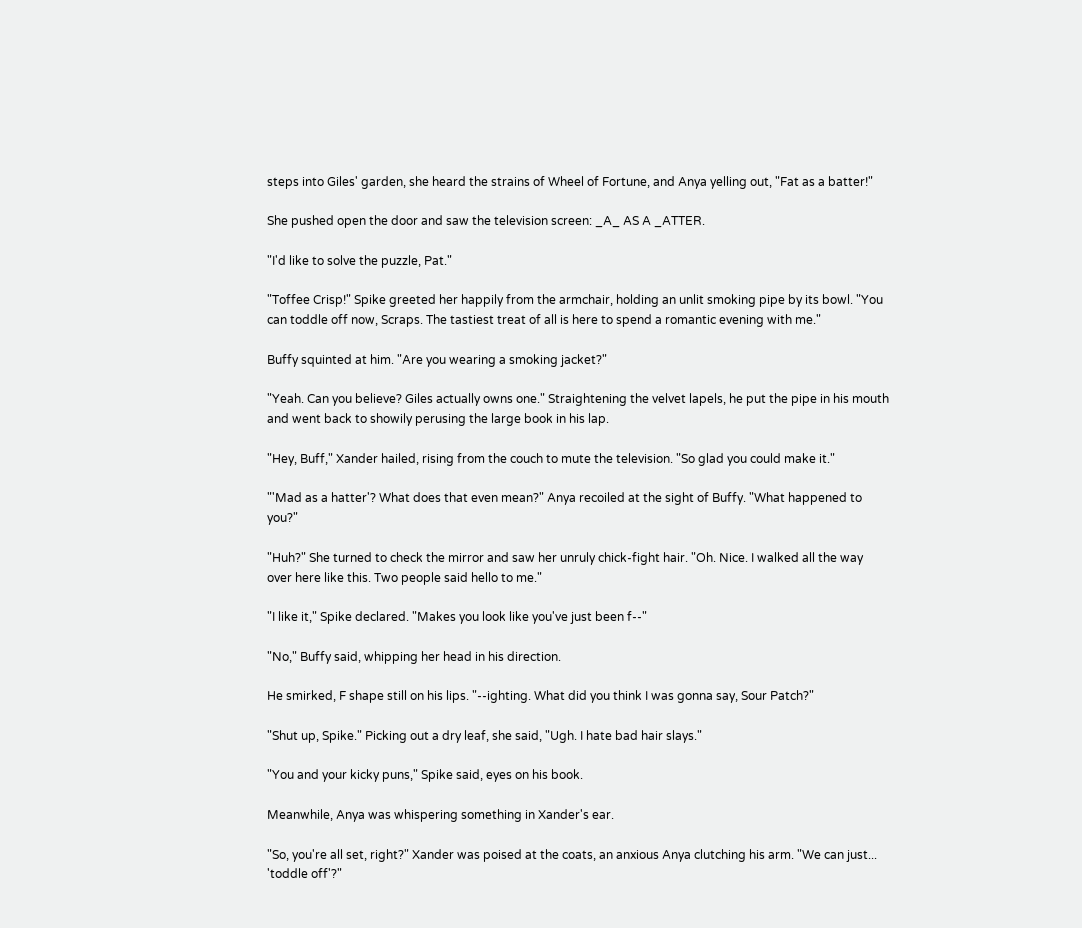steps into Giles' garden, she heard the strains of Wheel of Fortune, and Anya yelling out, "Fat as a batter!"

She pushed open the door and saw the television screen: _A_ AS A _ATTER.

"I'd like to solve the puzzle, Pat."

"Toffee Crisp!" Spike greeted her happily from the armchair, holding an unlit smoking pipe by its bowl. "You can toddle off now, Scraps. The tastiest treat of all is here to spend a romantic evening with me."

Buffy squinted at him. "Are you wearing a smoking jacket?"

"Yeah. Can you believe? Giles actually owns one." Straightening the velvet lapels, he put the pipe in his mouth and went back to showily perusing the large book in his lap.

"Hey, Buff," Xander hailed, rising from the couch to mute the television. "So glad you could make it."

"'Mad as a hatter'? What does that even mean?" Anya recoiled at the sight of Buffy. "What happened to you?"

"Huh?" She turned to check the mirror and saw her unruly chick-fight hair. "Oh. Nice. I walked all the way over here like this. Two people said hello to me."

"I like it," Spike declared. "Makes you look like you've just been f--"

"No," Buffy said, whipping her head in his direction.

He smirked, F shape still on his lips. "--ighting. What did you think I was gonna say, Sour Patch?"

"Shut up, Spike." Picking out a dry leaf, she said, "Ugh. I hate bad hair slays."

"You and your kicky puns," Spike said, eyes on his book.

Meanwhile, Anya was whispering something in Xander's ear.

"So, you're all set, right?" Xander was poised at the coats, an anxious Anya clutching his arm. "We can just... 'toddle off'?"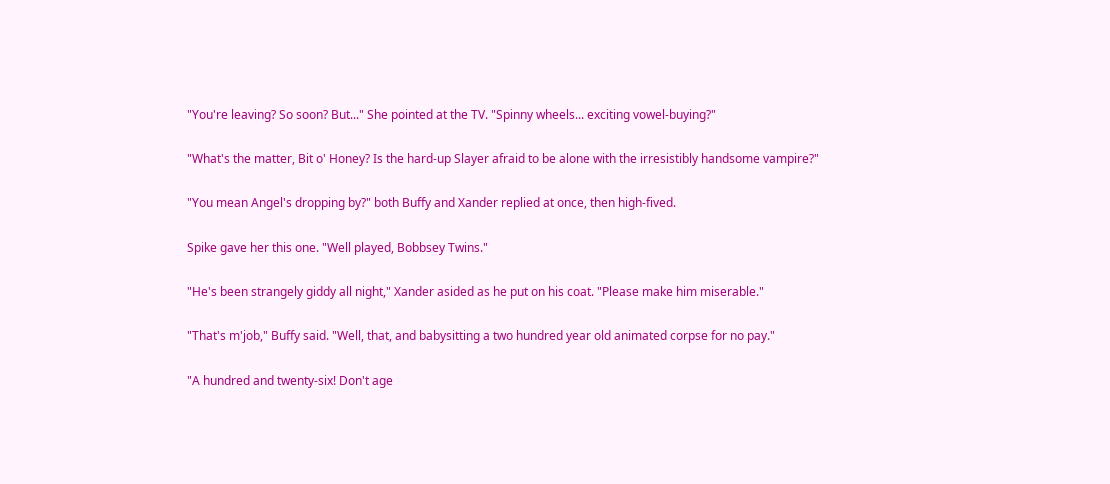"You're leaving? So soon? But..." She pointed at the TV. "Spinny wheels... exciting vowel-buying?"

"What's the matter, Bit o' Honey? Is the hard-up Slayer afraid to be alone with the irresistibly handsome vampire?"

"You mean Angel's dropping by?" both Buffy and Xander replied at once, then high-fived.

Spike gave her this one. "Well played, Bobbsey Twins."

"He's been strangely giddy all night," Xander asided as he put on his coat. "Please make him miserable."

"That's m'job," Buffy said. "Well, that, and babysitting a two hundred year old animated corpse for no pay."

"A hundred and twenty-six! Don't age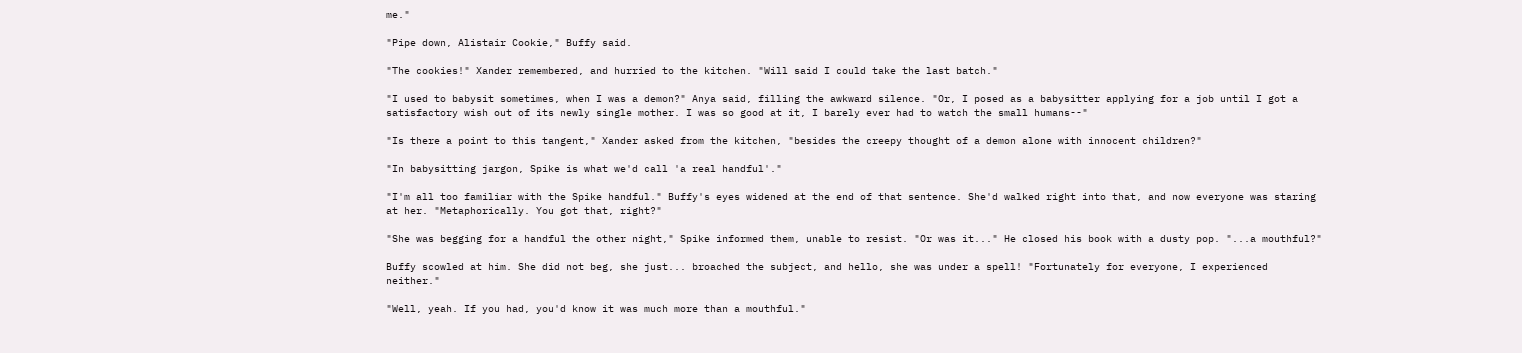me."

"Pipe down, Alistair Cookie," Buffy said.

"The cookies!" Xander remembered, and hurried to the kitchen. "Will said I could take the last batch."

"I used to babysit sometimes, when I was a demon?" Anya said, filling the awkward silence. "Or, I posed as a babysitter applying for a job until I got a satisfactory wish out of its newly single mother. I was so good at it, I barely ever had to watch the small humans--"

"Is there a point to this tangent," Xander asked from the kitchen, "besides the creepy thought of a demon alone with innocent children?"

"In babysitting jargon, Spike is what we'd call 'a real handful'."

"I'm all too familiar with the Spike handful." Buffy's eyes widened at the end of that sentence. She'd walked right into that, and now everyone was staring at her. "Metaphorically. You got that, right?"

"She was begging for a handful the other night," Spike informed them, unable to resist. "Or was it..." He closed his book with a dusty pop. "...a mouthful?"

Buffy scowled at him. She did not beg, she just... broached the subject, and hello, she was under a spell! "Fortunately for everyone, I experienced neither."

"Well, yeah. If you had, you'd know it was much more than a mouthful."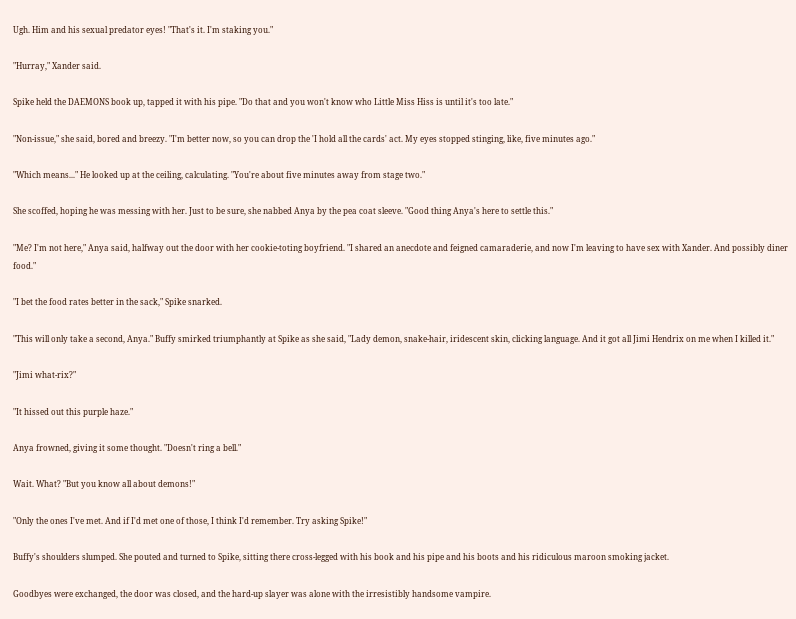Ugh. Him and his sexual predator eyes! "That's it. I'm staking you."

"Hurray," Xander said.

Spike held the DAEMONS book up, tapped it with his pipe. "Do that and you won't know who Little Miss Hiss is until it's too late."

"Non-issue," she said, bored and breezy. "I'm better now, so you can drop the 'I hold all the cards' act. My eyes stopped stinging, like, five minutes ago."

"Which means..." He looked up at the ceiling, calculating. "You're about five minutes away from stage two."

She scoffed, hoping he was messing with her. Just to be sure, she nabbed Anya by the pea coat sleeve. "Good thing Anya's here to settle this."

"Me? I'm not here," Anya said, halfway out the door with her cookie-toting boyfriend. "I shared an anecdote and feigned camaraderie, and now I'm leaving to have sex with Xander. And possibly diner food."

"I bet the food rates better in the sack," Spike snarked.

"This will only take a second, Anya." Buffy smirked triumphantly at Spike as she said, "Lady demon, snake-hair, iridescent skin, clicking language. And it got all Jimi Hendrix on me when I killed it."

"Jimi what-rix?"

"It hissed out this purple haze."

Anya frowned, giving it some thought. "Doesn't ring a bell."

Wait. What? "But you know all about demons!"

"Only the ones I've met. And if I'd met one of those, I think I'd remember. Try asking Spike!"

Buffy's shoulders slumped. She pouted and turned to Spike, sitting there cross-legged with his book and his pipe and his boots and his ridiculous maroon smoking jacket.

Goodbyes were exchanged, the door was closed, and the hard-up slayer was alone with the irresistibly handsome vampire.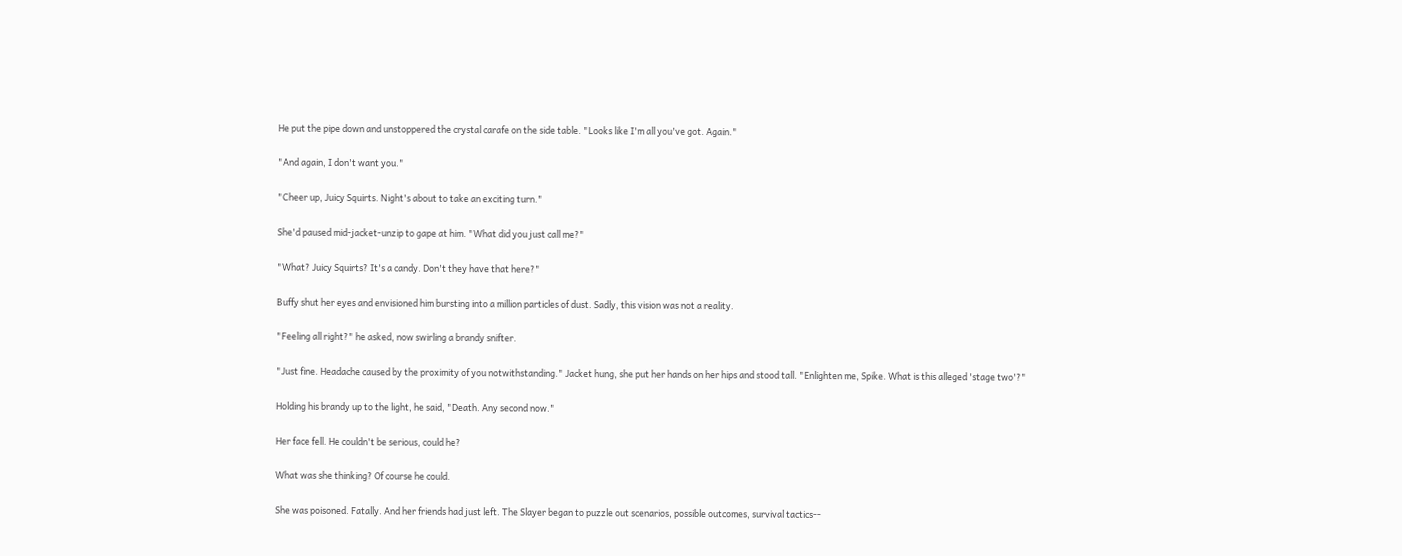He put the pipe down and unstoppered the crystal carafe on the side table. "Looks like I'm all you've got. Again."

"And again, I don't want you."

"Cheer up, Juicy Squirts. Night's about to take an exciting turn."

She'd paused mid-jacket-unzip to gape at him. "What did you just call me?"

"What? Juicy Squirts? It's a candy. Don't they have that here?"

Buffy shut her eyes and envisioned him bursting into a million particles of dust. Sadly, this vision was not a reality.

"Feeling all right?" he asked, now swirling a brandy snifter.

"Just fine. Headache caused by the proximity of you notwithstanding." Jacket hung, she put her hands on her hips and stood tall. "Enlighten me, Spike. What is this alleged 'stage two'?"

Holding his brandy up to the light, he said, "Death. Any second now."

Her face fell. He couldn't be serious, could he?

What was she thinking? Of course he could.

She was poisoned. Fatally. And her friends had just left. The Slayer began to puzzle out scenarios, possible outcomes, survival tactics--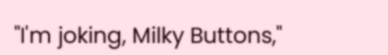"I'm joking, Milky Buttons,"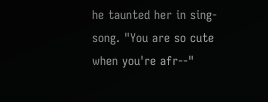he taunted her in sing-song. "You are so cute when you're afr--"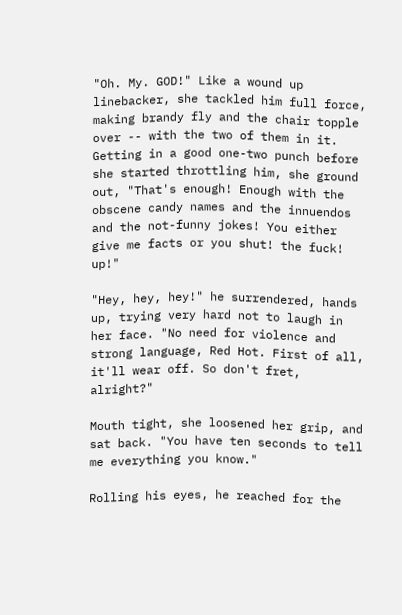"Oh. My. GOD!" Like a wound up linebacker, she tackled him full force, making brandy fly and the chair topple over -- with the two of them in it. Getting in a good one-two punch before she started throttling him, she ground out, "That's enough! Enough with the obscene candy names and the innuendos and the not-funny jokes! You either give me facts or you shut! the fuck! up!"

"Hey, hey, hey!" he surrendered, hands up, trying very hard not to laugh in her face. "No need for violence and strong language, Red Hot. First of all, it'll wear off. So don't fret, alright?"

Mouth tight, she loosened her grip, and sat back. "You have ten seconds to tell me everything you know."

Rolling his eyes, he reached for the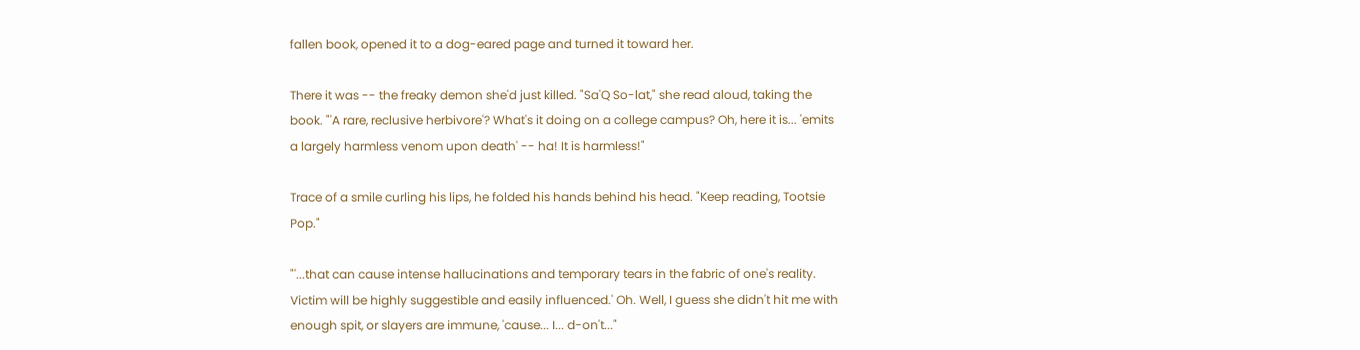fallen book, opened it to a dog-eared page and turned it toward her.

There it was -- the freaky demon she'd just killed. "Sa'Q So-lat," she read aloud, taking the book. "'A rare, reclusive herbivore'? What's it doing on a college campus? Oh, here it is... 'emits a largely harmless venom upon death' -- ha! It is harmless!"

Trace of a smile curling his lips, he folded his hands behind his head. "Keep reading, Tootsie Pop."

"'...that can cause intense hallucinations and temporary tears in the fabric of one's reality. Victim will be highly suggestible and easily influenced.' Oh. Well, I guess she didn't hit me with enough spit, or slayers are immune, 'cause... I... d-on't..."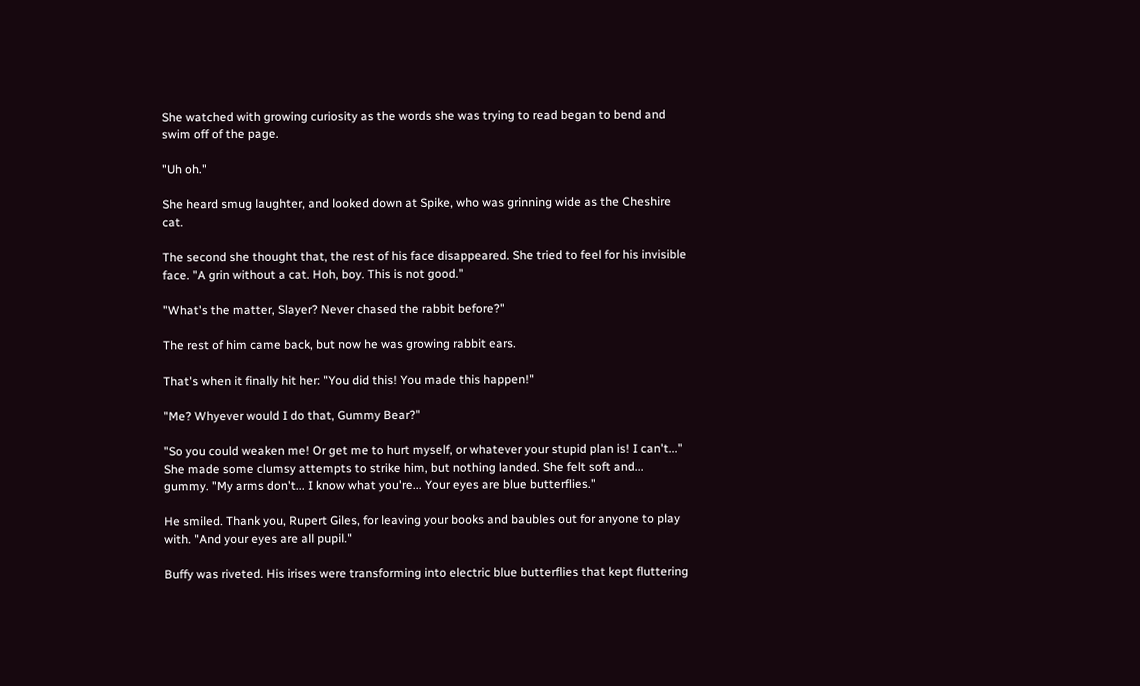She watched with growing curiosity as the words she was trying to read began to bend and swim off of the page.

"Uh oh."

She heard smug laughter, and looked down at Spike, who was grinning wide as the Cheshire cat.

The second she thought that, the rest of his face disappeared. She tried to feel for his invisible face. "A grin without a cat. Hoh, boy. This is not good."

"What's the matter, Slayer? Never chased the rabbit before?"

The rest of him came back, but now he was growing rabbit ears.

That's when it finally hit her: "You did this! You made this happen!"

"Me? Whyever would I do that, Gummy Bear?"

"So you could weaken me! Or get me to hurt myself, or whatever your stupid plan is! I can't..." She made some clumsy attempts to strike him, but nothing landed. She felt soft and... gummy. "My arms don't... I know what you're... Your eyes are blue butterflies."

He smiled. Thank you, Rupert Giles, for leaving your books and baubles out for anyone to play with. "And your eyes are all pupil."

Buffy was riveted. His irises were transforming into electric blue butterflies that kept fluttering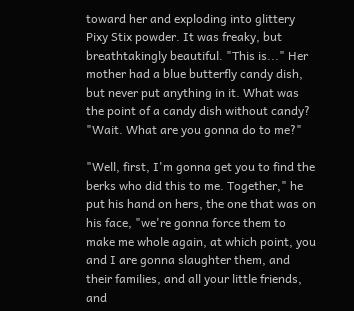toward her and exploding into glittery Pixy Stix powder. It was freaky, but breathtakingly beautiful. "This is..." Her mother had a blue butterfly candy dish, but never put anything in it. What was the point of a candy dish without candy? "Wait. What are you gonna do to me?"

"Well, first, I'm gonna get you to find the berks who did this to me. Together," he put his hand on hers, the one that was on his face, "we're gonna force them to make me whole again, at which point, you and I are gonna slaughter them, and their families, and all your little friends, and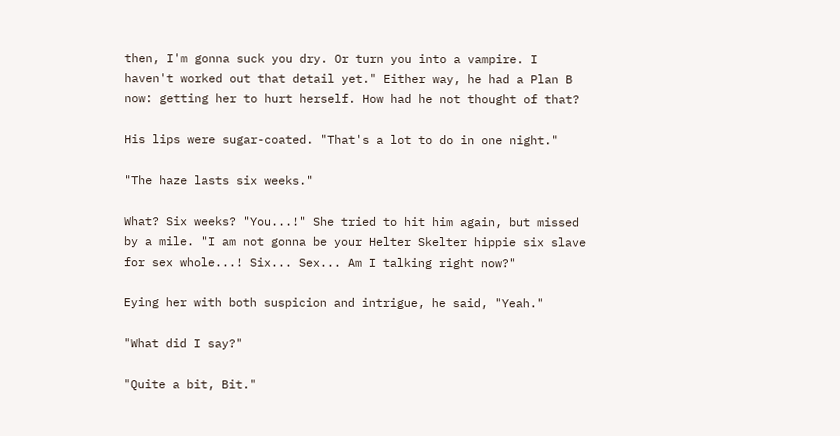then, I'm gonna suck you dry. Or turn you into a vampire. I haven't worked out that detail yet." Either way, he had a Plan B now: getting her to hurt herself. How had he not thought of that?

His lips were sugar-coated. "That's a lot to do in one night."

"The haze lasts six weeks."

What? Six weeks? "You...!" She tried to hit him again, but missed by a mile. "I am not gonna be your Helter Skelter hippie six slave for sex whole...! Six... Sex... Am I talking right now?"

Eying her with both suspicion and intrigue, he said, "Yeah."

"What did I say?"

"Quite a bit, Bit."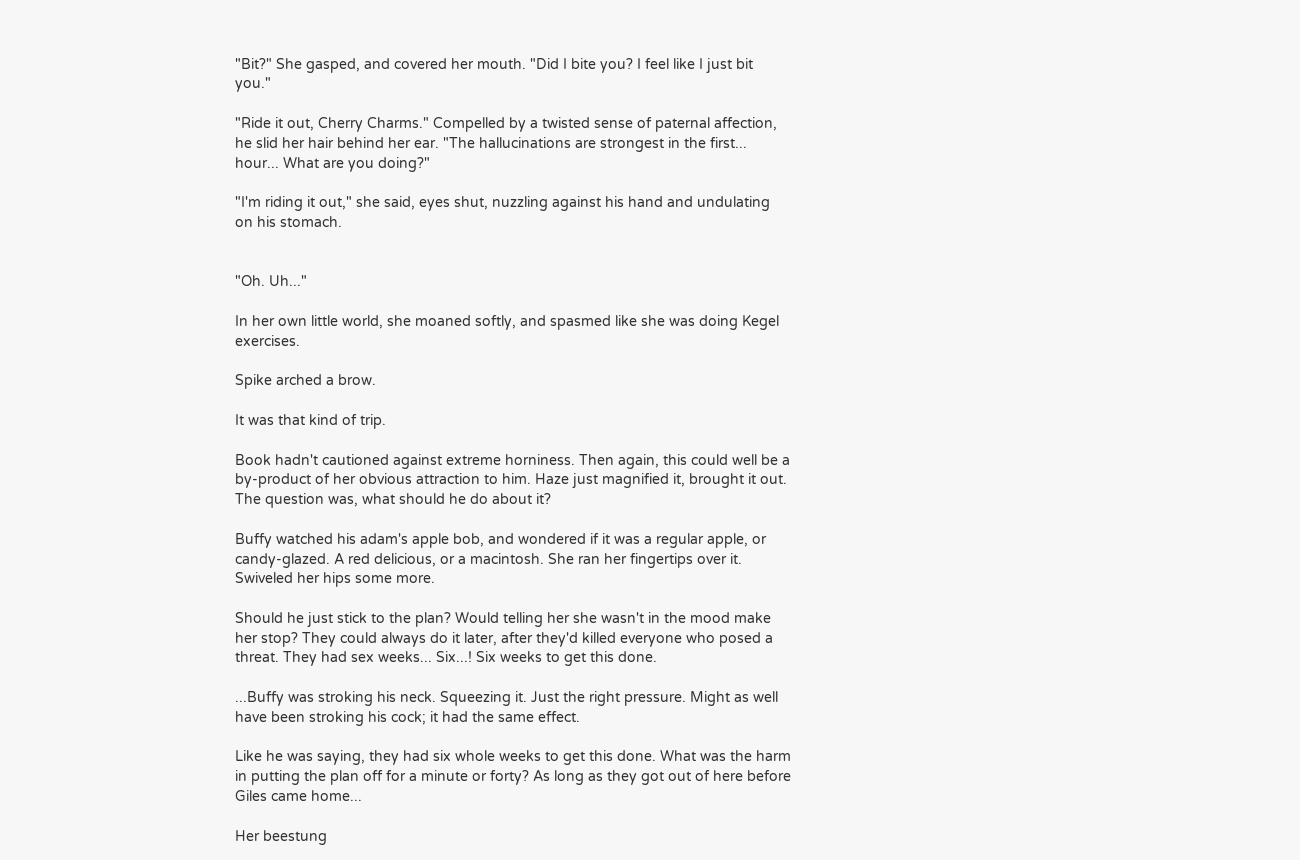"Bit?" She gasped, and covered her mouth. "Did I bite you? I feel like I just bit you."

"Ride it out, Cherry Charms." Compelled by a twisted sense of paternal affection, he slid her hair behind her ear. "The hallucinations are strongest in the first... hour... What are you doing?"

"I'm riding it out," she said, eyes shut, nuzzling against his hand and undulating on his stomach.


"Oh. Uh..."

In her own little world, she moaned softly, and spasmed like she was doing Kegel exercises.

Spike arched a brow.

It was that kind of trip.

Book hadn't cautioned against extreme horniness. Then again, this could well be a by-product of her obvious attraction to him. Haze just magnified it, brought it out. The question was, what should he do about it?

Buffy watched his adam's apple bob, and wondered if it was a regular apple, or candy-glazed. A red delicious, or a macintosh. She ran her fingertips over it. Swiveled her hips some more.

Should he just stick to the plan? Would telling her she wasn't in the mood make her stop? They could always do it later, after they'd killed everyone who posed a threat. They had sex weeks... Six...! Six weeks to get this done.

...Buffy was stroking his neck. Squeezing it. Just the right pressure. Might as well have been stroking his cock; it had the same effect.

Like he was saying, they had six whole weeks to get this done. What was the harm in putting the plan off for a minute or forty? As long as they got out of here before Giles came home...

Her beestung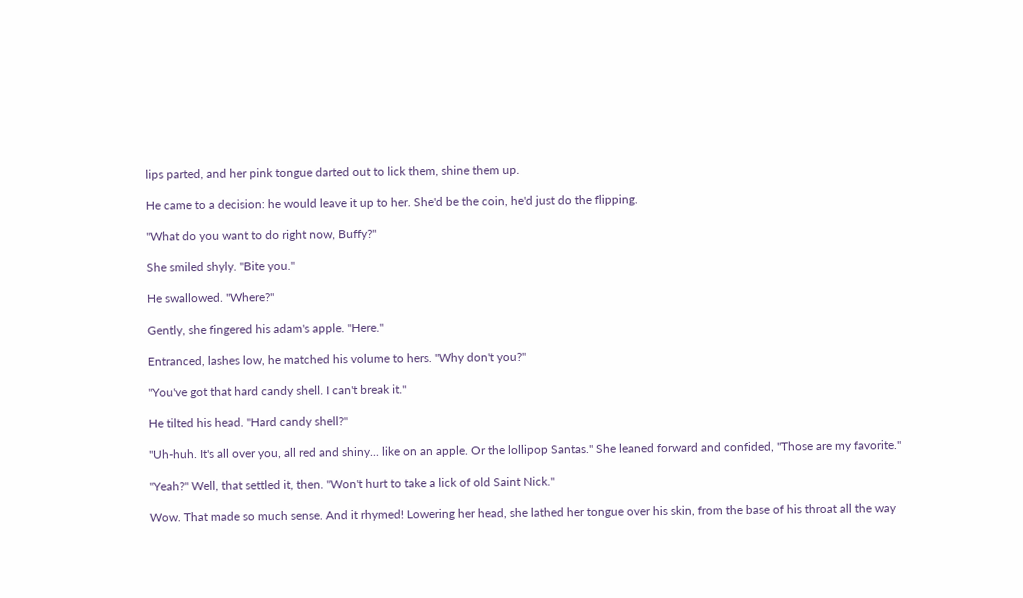lips parted, and her pink tongue darted out to lick them, shine them up.

He came to a decision: he would leave it up to her. She'd be the coin, he'd just do the flipping.

"What do you want to do right now, Buffy?"

She smiled shyly. "Bite you."

He swallowed. "Where?"

Gently, she fingered his adam's apple. "Here."

Entranced, lashes low, he matched his volume to hers. "Why don't you?"

"You've got that hard candy shell. I can't break it."

He tilted his head. "Hard candy shell?"

"Uh-huh. It's all over you, all red and shiny... like on an apple. Or the lollipop Santas." She leaned forward and confided, "Those are my favorite."

"Yeah?" Well, that settled it, then. "Won't hurt to take a lick of old Saint Nick."

Wow. That made so much sense. And it rhymed! Lowering her head, she lathed her tongue over his skin, from the base of his throat all the way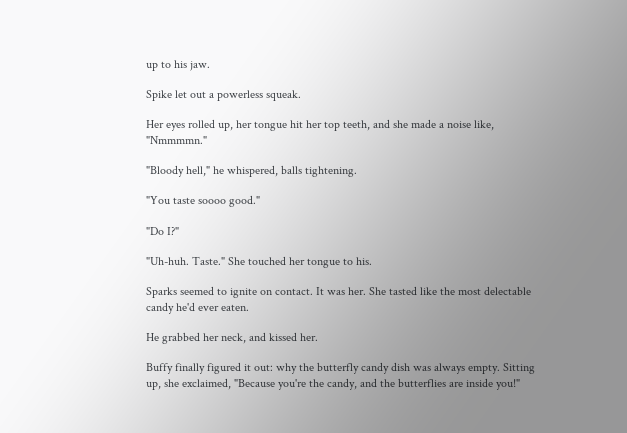up to his jaw.

Spike let out a powerless squeak.

Her eyes rolled up, her tongue hit her top teeth, and she made a noise like, "Nmmmmn."

"Bloody hell," he whispered, balls tightening.

"You taste soooo good."

"Do I?"

"Uh-huh. Taste." She touched her tongue to his.

Sparks seemed to ignite on contact. It was her. She tasted like the most delectable candy he'd ever eaten.

He grabbed her neck, and kissed her.

Buffy finally figured it out: why the butterfly candy dish was always empty. Sitting up, she exclaimed, "Because you're the candy, and the butterflies are inside you!"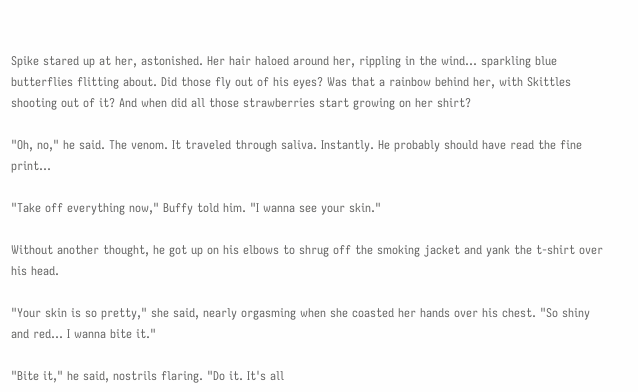Spike stared up at her, astonished. Her hair haloed around her, rippling in the wind... sparkling blue butterflies flitting about. Did those fly out of his eyes? Was that a rainbow behind her, with Skittles shooting out of it? And when did all those strawberries start growing on her shirt?

"Oh, no," he said. The venom. It traveled through saliva. Instantly. He probably should have read the fine print...

"Take off everything now," Buffy told him. "I wanna see your skin."

Without another thought, he got up on his elbows to shrug off the smoking jacket and yank the t-shirt over his head.

"Your skin is so pretty," she said, nearly orgasming when she coasted her hands over his chest. "So shiny and red... I wanna bite it."

"Bite it," he said, nostrils flaring. "Do it. It's all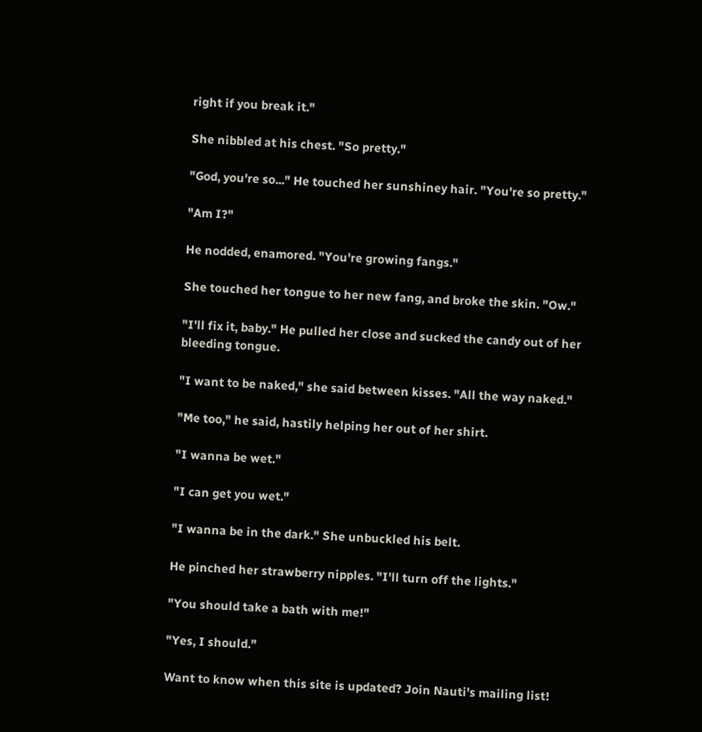right if you break it."

She nibbled at his chest. "So pretty."

"God, you're so..." He touched her sunshiney hair. "You're so pretty."

"Am I?"

He nodded, enamored. "You're growing fangs."

She touched her tongue to her new fang, and broke the skin. "Ow."

"I'll fix it, baby." He pulled her close and sucked the candy out of her bleeding tongue.

"I want to be naked," she said between kisses. "All the way naked."

"Me too," he said, hastily helping her out of her shirt.

"I wanna be wet."

"I can get you wet."

"I wanna be in the dark." She unbuckled his belt.

He pinched her strawberry nipples. "I'll turn off the lights."

"You should take a bath with me!"

"Yes, I should."

Want to know when this site is updated? Join Nauti's mailing list!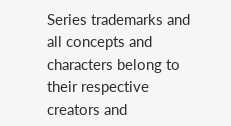Series trademarks and all concepts and characters belong to their respective creators and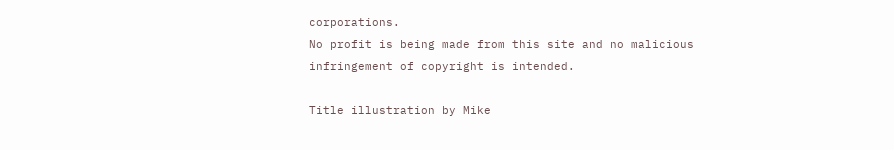corporations.
No profit is being made from this site and no malicious infringement of copyright is intended.

Title illustration by Mike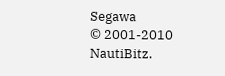Segawa
© 2001-2010 NautiBitz.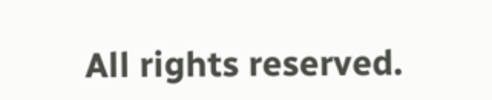All rights reserved.